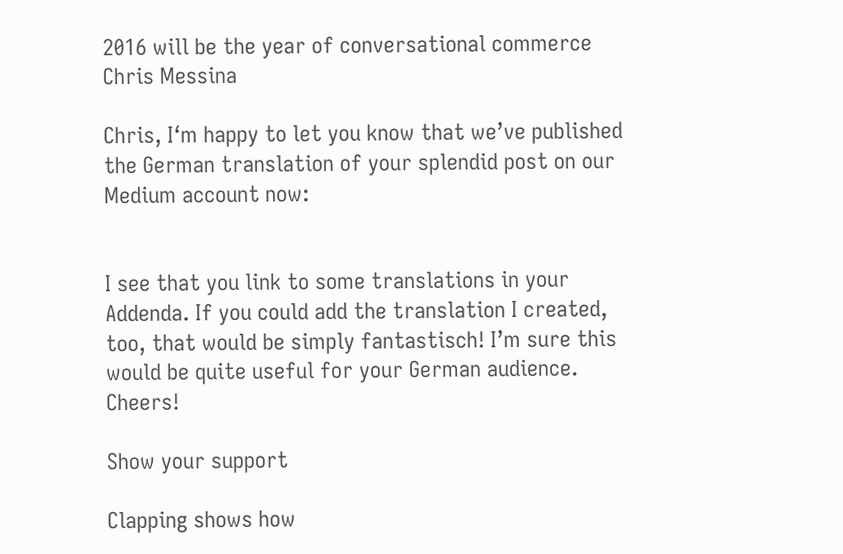2016 will be the year of conversational commerce
Chris Messina

Chris, I‘m happy to let you know that we’ve published the German translation of your splendid post on our Medium account now:


I see that you link to some translations in your Addenda. If you could add the translation I created, too, that would be simply fantastisch! I’m sure this would be quite useful for your German audience. Cheers!

Show your support

Clapping shows how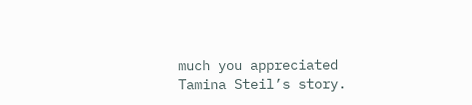much you appreciated Tamina Steil’s story.